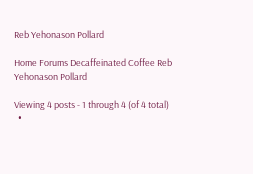Reb Yehonason Pollard

Home Forums Decaffeinated Coffee Reb Yehonason Pollard

Viewing 4 posts - 1 through 4 (of 4 total)
  •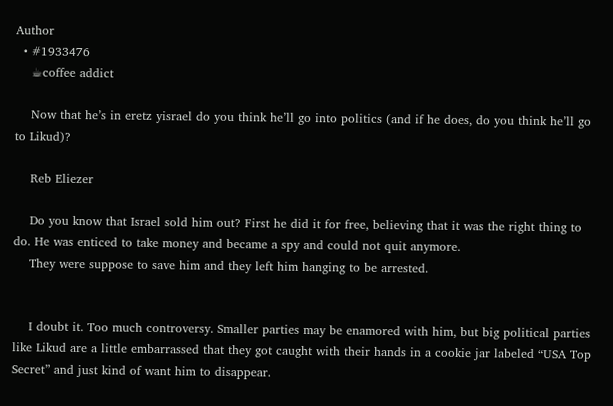Author
  • #1933476
    ☕coffee addict

    Now that he’s in eretz yisrael do you think he’ll go into politics (and if he does, do you think he’ll go to Likud)?

    Reb Eliezer

    Do you know that Israel sold him out? First he did it for free, believing that it was the right thing to do. He was enticed to take money and became a spy and could not quit anymore.
    They were suppose to save him and they left him hanging to be arrested.


    I doubt it. Too much controversy. Smaller parties may be enamored with him, but big political parties like Likud are a little embarrassed that they got caught with their hands in a cookie jar labeled “USA Top Secret” and just kind of want him to disappear.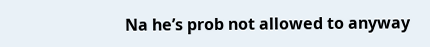Na he’s prob not allowed to anyway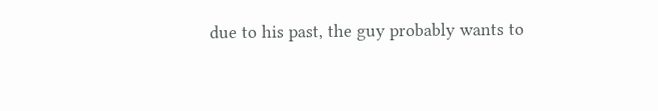due to his past, the guy probably wants to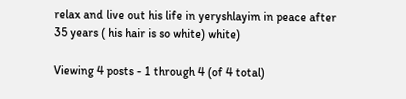relax and live out his life in yeryshlayim in peace after 35 years ( his hair is so white) white)

Viewing 4 posts - 1 through 4 (of 4 total)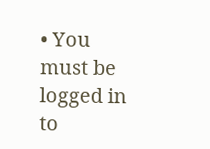• You must be logged in to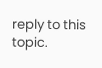reply to this topic.